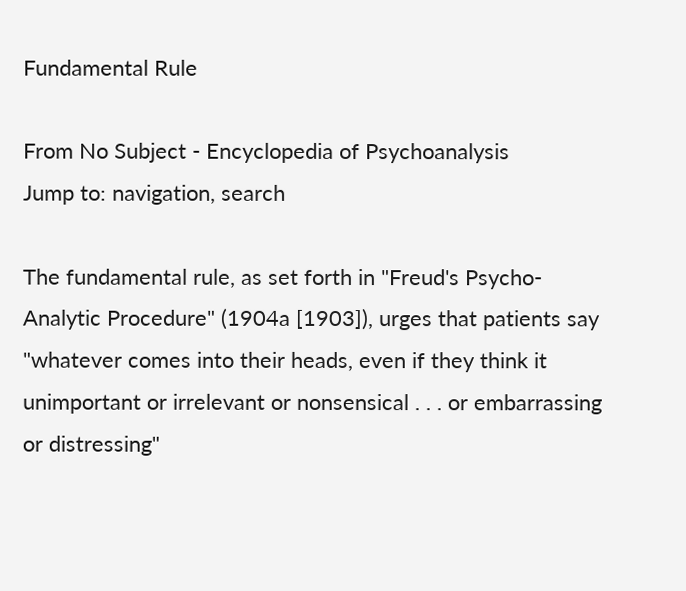Fundamental Rule

From No Subject - Encyclopedia of Psychoanalysis
Jump to: navigation, search

The fundamental rule, as set forth in "Freud's Psycho-Analytic Procedure" (1904a [1903]), urges that patients say "whatever comes into their heads, even if they think it unimportant or irrelevant or nonsensical . . . or embarrassing or distressing"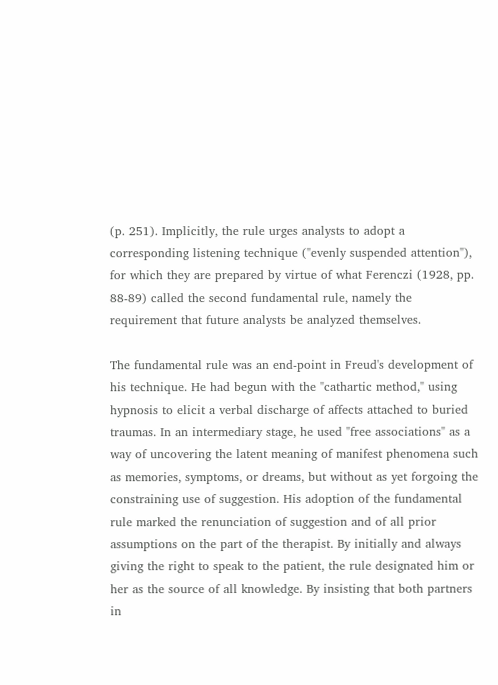(p. 251). Implicitly, the rule urges analysts to adopt a corresponding listening technique ("evenly suspended attention"), for which they are prepared by virtue of what Ferenczi (1928, pp. 88-89) called the second fundamental rule, namely the requirement that future analysts be analyzed themselves.

The fundamental rule was an end-point in Freud's development of his technique. He had begun with the "cathartic method," using hypnosis to elicit a verbal discharge of affects attached to buried traumas. In an intermediary stage, he used "free associations" as a way of uncovering the latent meaning of manifest phenomena such as memories, symptoms, or dreams, but without as yet forgoing the constraining use of suggestion. His adoption of the fundamental rule marked the renunciation of suggestion and of all prior assumptions on the part of the therapist. By initially and always giving the right to speak to the patient, the rule designated him or her as the source of all knowledge. By insisting that both partners in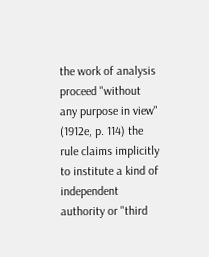the work of analysis proceed "without any purpose in view" (1912e, p. 114) the rule claims implicitly to institute a kind of independent authority or "third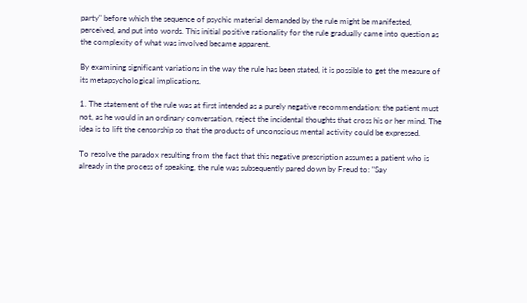party" before which the sequence of psychic material demanded by the rule might be manifested, perceived, and put into words. This initial positive rationality for the rule gradually came into question as the complexity of what was involved became apparent.

By examining significant variations in the way the rule has been stated, it is possible to get the measure of its metapsychological implications.

1. The statement of the rule was at first intended as a purely negative recommendation: the patient must not, as he would in an ordinary conversation, reject the incidental thoughts that cross his or her mind. The idea is to lift the censorship so that the products of unconscious mental activity could be expressed.

To resolve the paradox resulting from the fact that this negative prescription assumes a patient who is already in the process of speaking, the rule was subsequently pared down by Freud to: "Say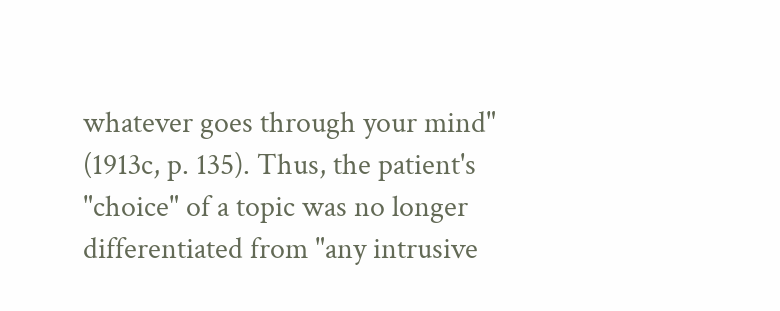whatever goes through your mind" (1913c, p. 135). Thus, the patient's "choice" of a topic was no longer differentiated from "any intrusive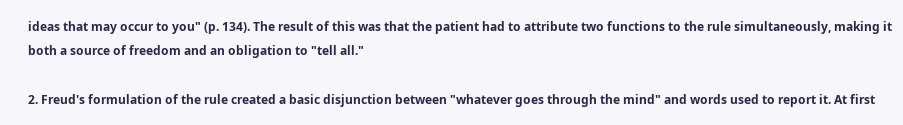ideas that may occur to you" (p. 134). The result of this was that the patient had to attribute two functions to the rule simultaneously, making it both a source of freedom and an obligation to "tell all."

2. Freud's formulation of the rule created a basic disjunction between "whatever goes through the mind" and words used to report it. At first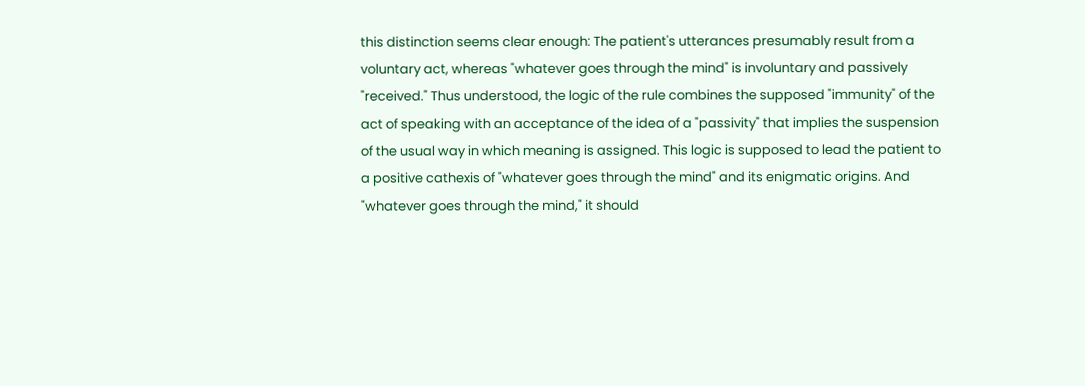this distinction seems clear enough: The patient's utterances presumably result from a voluntary act, whereas "whatever goes through the mind" is involuntary and passively "received." Thus understood, the logic of the rule combines the supposed "immunity" of the act of speaking with an acceptance of the idea of a "passivity" that implies the suspension of the usual way in which meaning is assigned. This logic is supposed to lead the patient to a positive cathexis of "whatever goes through the mind" and its enigmatic origins. And "whatever goes through the mind," it should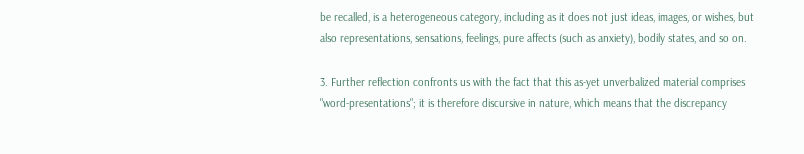be recalled, is a heterogeneous category, including as it does not just ideas, images, or wishes, but also representations, sensations, feelings, pure affects (such as anxiety), bodily states, and so on.

3. Further reflection confronts us with the fact that this as-yet unverbalized material comprises "word-presentations"; it is therefore discursive in nature, which means that the discrepancy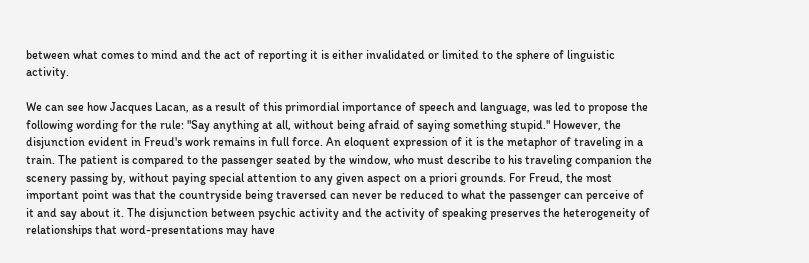between what comes to mind and the act of reporting it is either invalidated or limited to the sphere of linguistic activity.

We can see how Jacques Lacan, as a result of this primordial importance of speech and language, was led to propose the following wording for the rule: "Say anything at all, without being afraid of saying something stupid." However, the disjunction evident in Freud's work remains in full force. An eloquent expression of it is the metaphor of traveling in a train. The patient is compared to the passenger seated by the window, who must describe to his traveling companion the scenery passing by, without paying special attention to any given aspect on a priori grounds. For Freud, the most important point was that the countryside being traversed can never be reduced to what the passenger can perceive of it and say about it. The disjunction between psychic activity and the activity of speaking preserves the heterogeneity of relationships that word-presentations may have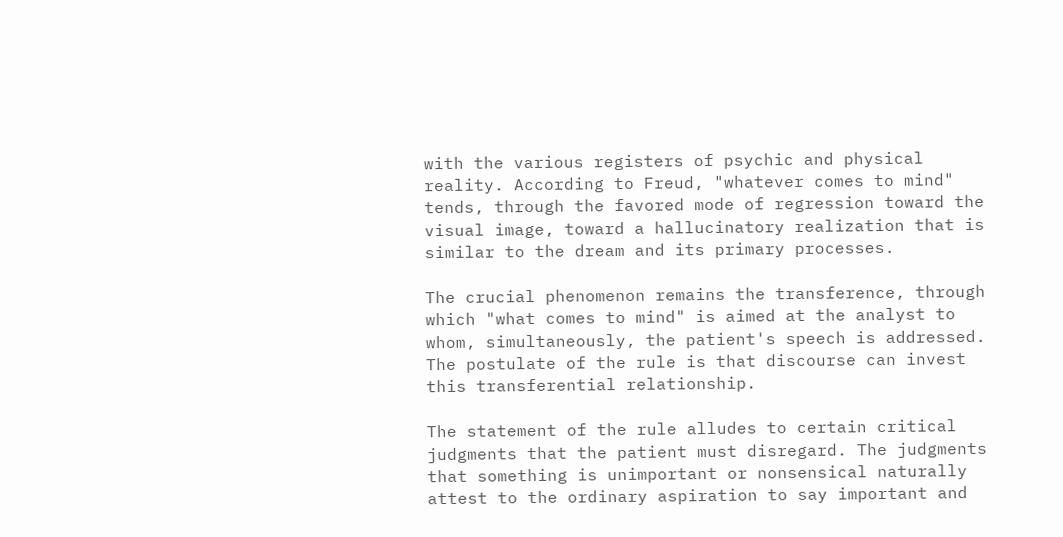with the various registers of psychic and physical reality. According to Freud, "whatever comes to mind" tends, through the favored mode of regression toward the visual image, toward a hallucinatory realization that is similar to the dream and its primary processes.

The crucial phenomenon remains the transference, through which "what comes to mind" is aimed at the analyst to whom, simultaneously, the patient's speech is addressed. The postulate of the rule is that discourse can invest this transferential relationship.

The statement of the rule alludes to certain critical judgments that the patient must disregard. The judgments that something is unimportant or nonsensical naturally attest to the ordinary aspiration to say important and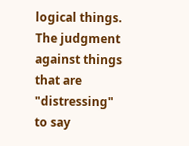logical things. The judgment against things that are "distressing" to say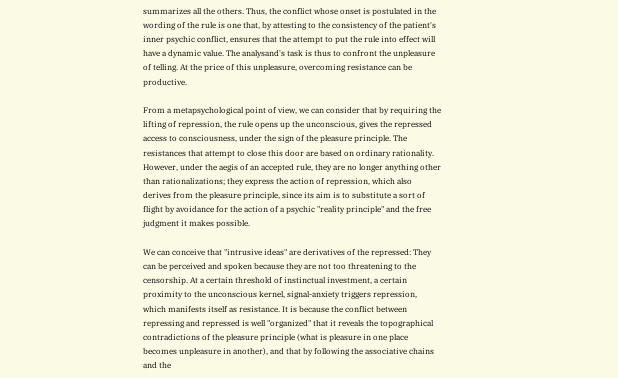summarizes all the others. Thus, the conflict whose onset is postulated in the wording of the rule is one that, by attesting to the consistency of the patient's inner psychic conflict, ensures that the attempt to put the rule into effect will have a dynamic value. The analysand's task is thus to confront the unpleasure of telling. At the price of this unpleasure, overcoming resistance can be productive.

From a metapsychological point of view, we can consider that by requiring the lifting of repression, the rule opens up the unconscious, gives the repressed access to consciousness, under the sign of the pleasure principle. The resistances that attempt to close this door are based on ordinary rationality. However, under the aegis of an accepted rule, they are no longer anything other than rationalizations; they express the action of repression, which also derives from the pleasure principle, since its aim is to substitute a sort of flight by avoidance for the action of a psychic "reality principle" and the free judgment it makes possible.

We can conceive that "intrusive ideas" are derivatives of the repressed: They can be perceived and spoken because they are not too threatening to the censorship. At a certain threshold of instinctual investment, a certain proximity to the unconscious kernel, signal-anxiety triggers repression, which manifests itself as resistance. It is because the conflict between repressing and repressed is well "organized" that it reveals the topographical contradictions of the pleasure principle (what is pleasure in one place becomes unpleasure in another), and that by following the associative chains and the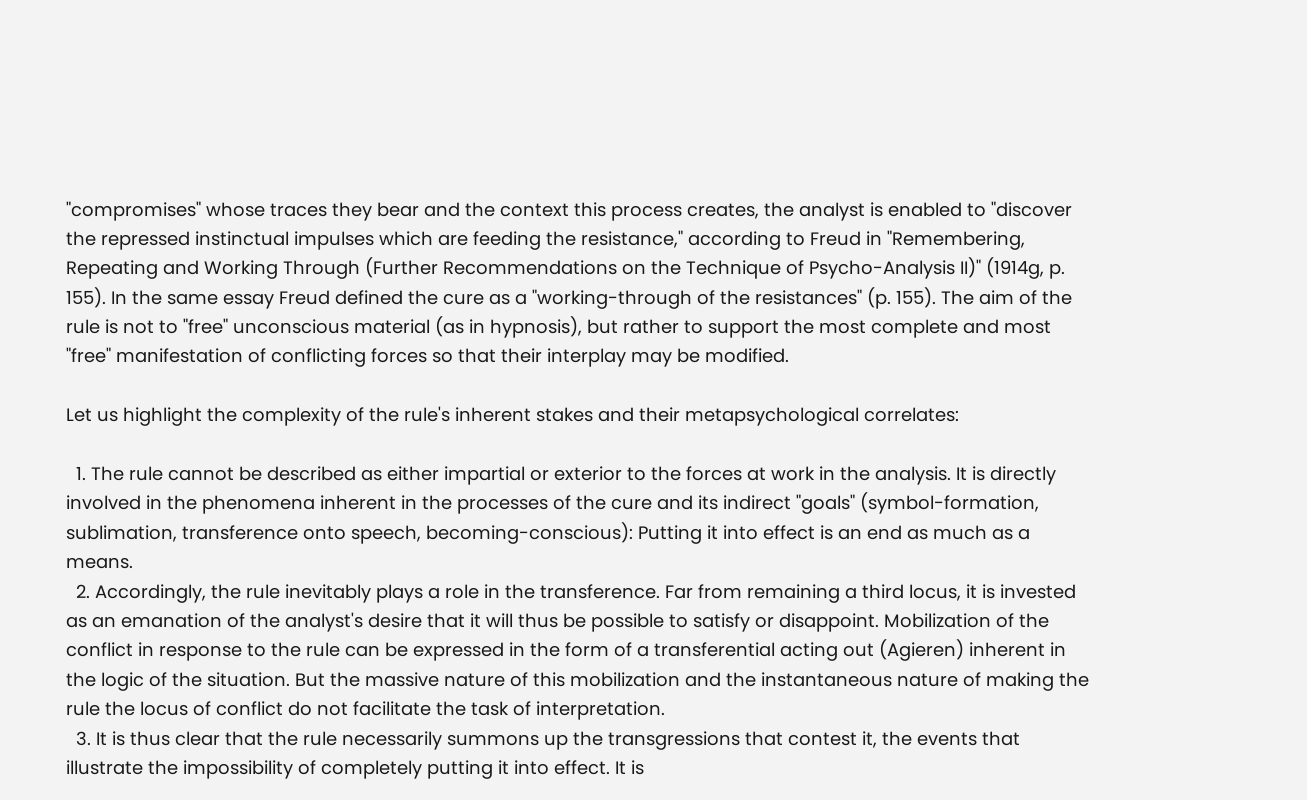"compromises" whose traces they bear and the context this process creates, the analyst is enabled to "discover the repressed instinctual impulses which are feeding the resistance," according to Freud in "Remembering, Repeating and Working Through (Further Recommendations on the Technique of Psycho-Analysis II)" (1914g, p. 155). In the same essay Freud defined the cure as a "working-through of the resistances" (p. 155). The aim of the rule is not to "free" unconscious material (as in hypnosis), but rather to support the most complete and most "free" manifestation of conflicting forces so that their interplay may be modified.

Let us highlight the complexity of the rule's inherent stakes and their metapsychological correlates:

  1. The rule cannot be described as either impartial or exterior to the forces at work in the analysis. It is directly involved in the phenomena inherent in the processes of the cure and its indirect "goals" (symbol-formation, sublimation, transference onto speech, becoming-conscious): Putting it into effect is an end as much as a means.
  2. Accordingly, the rule inevitably plays a role in the transference. Far from remaining a third locus, it is invested as an emanation of the analyst's desire that it will thus be possible to satisfy or disappoint. Mobilization of the conflict in response to the rule can be expressed in the form of a transferential acting out (Agieren) inherent in the logic of the situation. But the massive nature of this mobilization and the instantaneous nature of making the rule the locus of conflict do not facilitate the task of interpretation.
  3. It is thus clear that the rule necessarily summons up the transgressions that contest it, the events that illustrate the impossibility of completely putting it into effect. It is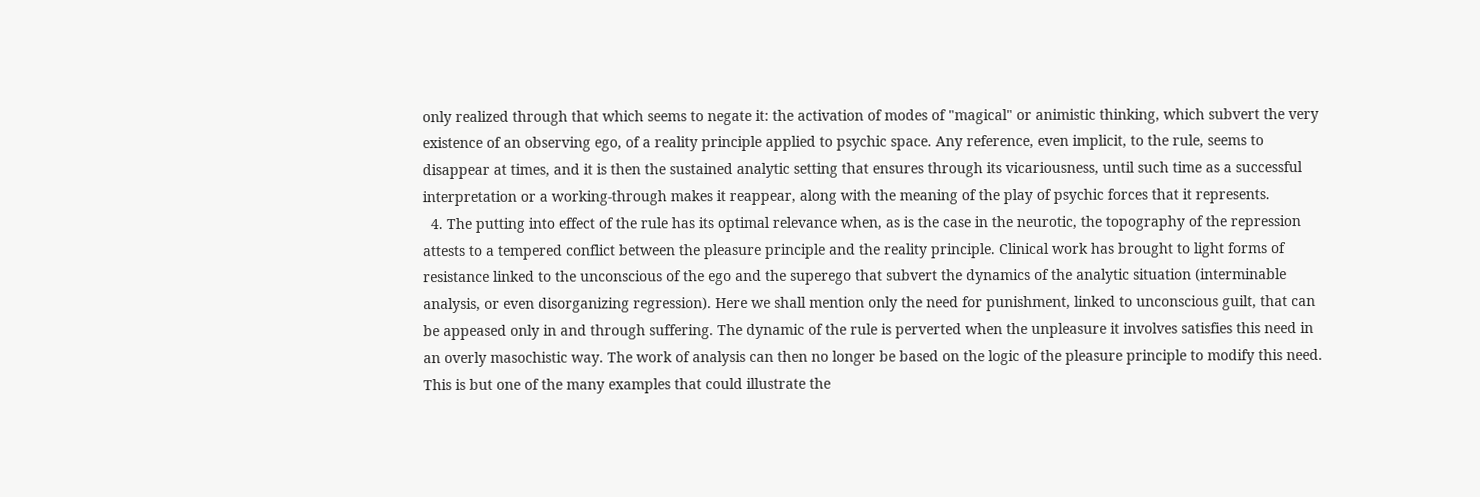only realized through that which seems to negate it: the activation of modes of "magical" or animistic thinking, which subvert the very existence of an observing ego, of a reality principle applied to psychic space. Any reference, even implicit, to the rule, seems to disappear at times, and it is then the sustained analytic setting that ensures through its vicariousness, until such time as a successful interpretation or a working-through makes it reappear, along with the meaning of the play of psychic forces that it represents.
  4. The putting into effect of the rule has its optimal relevance when, as is the case in the neurotic, the topography of the repression attests to a tempered conflict between the pleasure principle and the reality principle. Clinical work has brought to light forms of resistance linked to the unconscious of the ego and the superego that subvert the dynamics of the analytic situation (interminable analysis, or even disorganizing regression). Here we shall mention only the need for punishment, linked to unconscious guilt, that can be appeased only in and through suffering. The dynamic of the rule is perverted when the unpleasure it involves satisfies this need in an overly masochistic way. The work of analysis can then no longer be based on the logic of the pleasure principle to modify this need. This is but one of the many examples that could illustrate the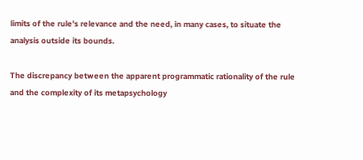limits of the rule's relevance and the need, in many cases, to situate the analysis outside its bounds.

The discrepancy between the apparent programmatic rationality of the rule and the complexity of its metapsychology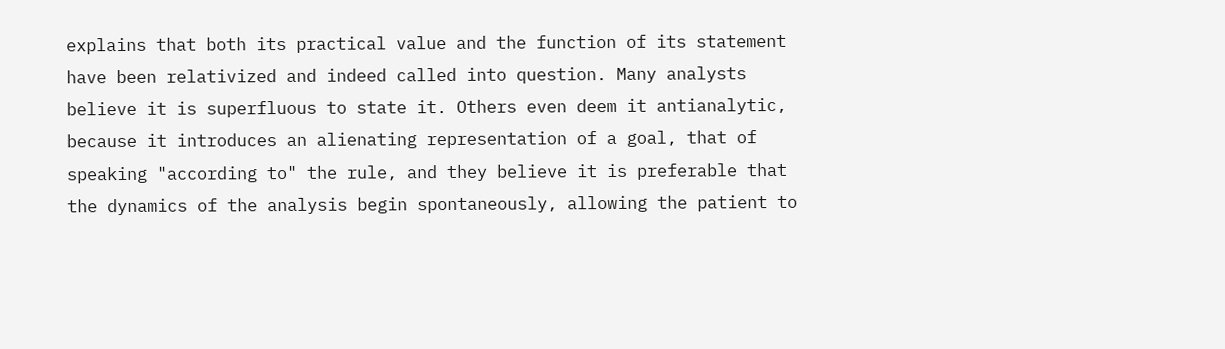explains that both its practical value and the function of its statement have been relativized and indeed called into question. Many analysts believe it is superfluous to state it. Others even deem it antianalytic, because it introduces an alienating representation of a goal, that of speaking "according to" the rule, and they believe it is preferable that the dynamics of the analysis begin spontaneously, allowing the patient to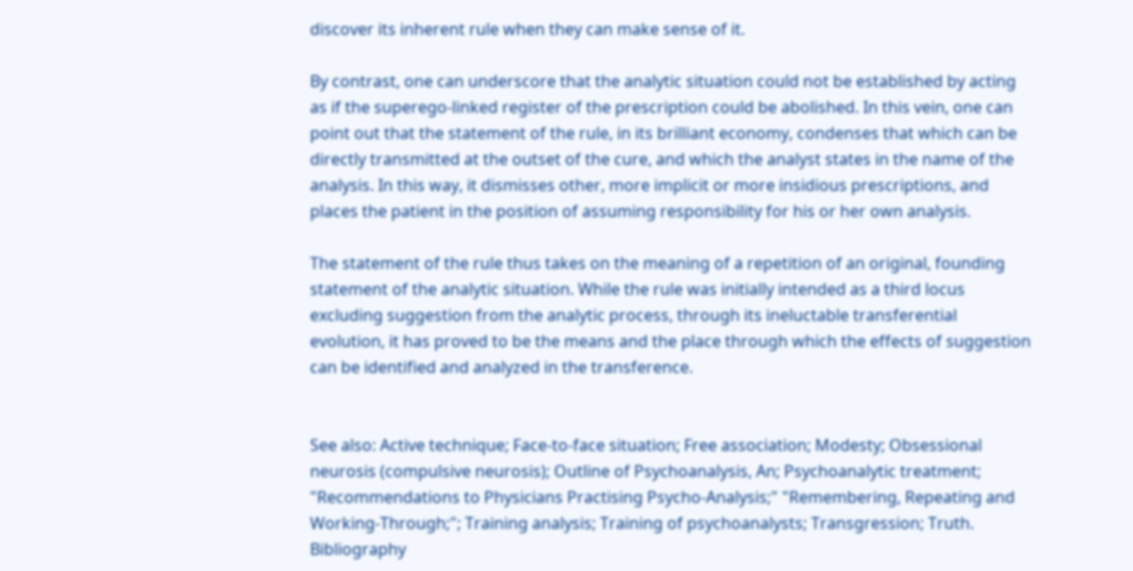discover its inherent rule when they can make sense of it.

By contrast, one can underscore that the analytic situation could not be established by acting as if the superego-linked register of the prescription could be abolished. In this vein, one can point out that the statement of the rule, in its brilliant economy, condenses that which can be directly transmitted at the outset of the cure, and which the analyst states in the name of the analysis. In this way, it dismisses other, more implicit or more insidious prescriptions, and places the patient in the position of assuming responsibility for his or her own analysis.

The statement of the rule thus takes on the meaning of a repetition of an original, founding statement of the analytic situation. While the rule was initially intended as a third locus excluding suggestion from the analytic process, through its ineluctable transferential evolution, it has proved to be the means and the place through which the effects of suggestion can be identified and analyzed in the transference.


See also: Active technique; Face-to-face situation; Free association; Modesty; Obsessional neurosis (compulsive neurosis); Outline of Psychoanalysis, An; Psychoanalytic treatment; "Recommendations to Physicians Practising Psycho-Analysis;" "Remembering, Repeating and Working-Through;"; Training analysis; Training of psychoanalysts; Transgression; Truth. Bibliography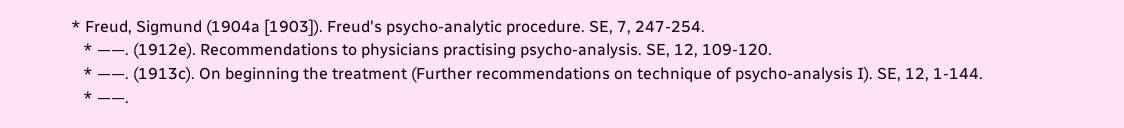* Freud, Sigmund (1904a [1903]). Freud's psycho-analytic procedure. SE, 7, 247-254.
   * ——. (1912e). Recommendations to physicians practising psycho-analysis. SE, 12, 109-120.
   * ——. (1913c). On beginning the treatment (Further recommendations on technique of psycho-analysis I). SE, 12, 1-144.
   * ——.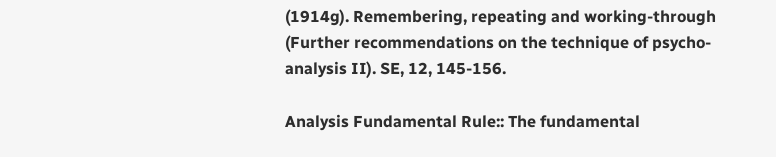(1914g). Remembering, repeating and working-through (Further recommendations on the technique of psycho-analysis II). SE, 12, 145-156.

Analysis Fundamental Rule:: The fundamental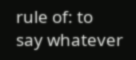rule of: to say whatever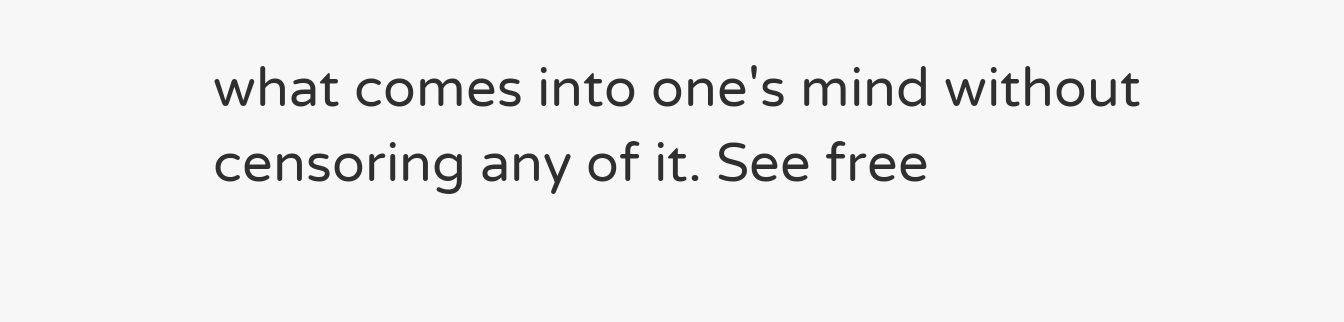what comes into one's mind without censoring any of it. See free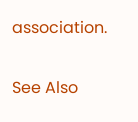association.

See Also